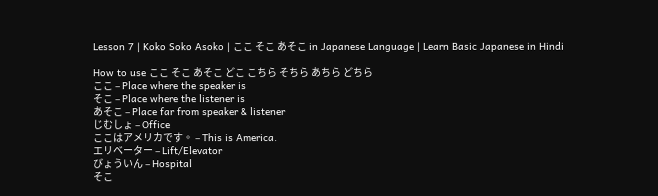Lesson 7 | Koko Soko Asoko | ここ そこ あそこ in Japanese Language | Learn Basic Japanese in Hindi

How to use ここ そこ あそこ どこ こちら そちら あちら どちら
ここ – Place where the speaker is
そこ – Place where the listener is
あそこ – Place far from speaker & listener
じむしょ – Office
ここはアメリカです。 – This is America.
エリベーター – Lift/Elevator
びょういん – Hospital
そこ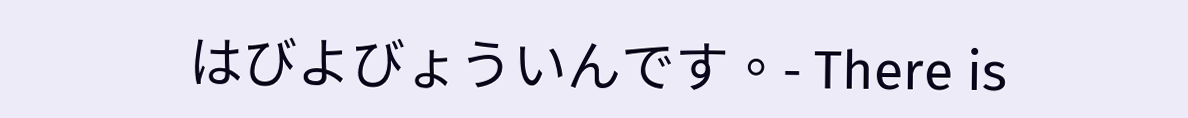はびよびょういんです。- There is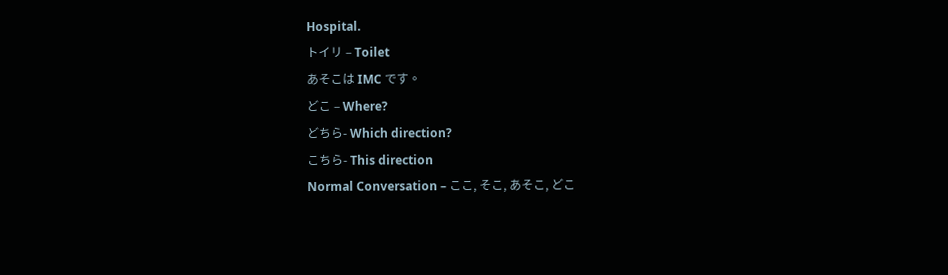Hospital.
トイリ – Toilet
あそこは IMC です。
どこ – Where?
どちら- Which direction?
こちら- This direction
Normal Conversation – ここ, そこ, あそこ, どこ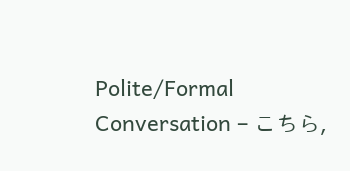Polite/Formal Conversation – こちら,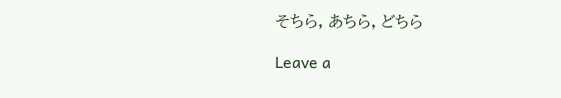そちら, あちら, どちら

Leave a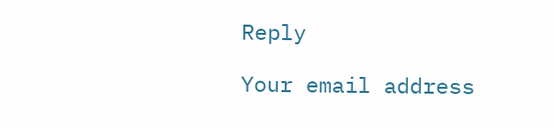Reply

Your email address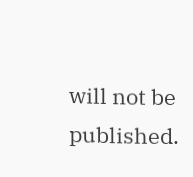will not be published.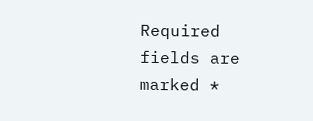Required fields are marked *